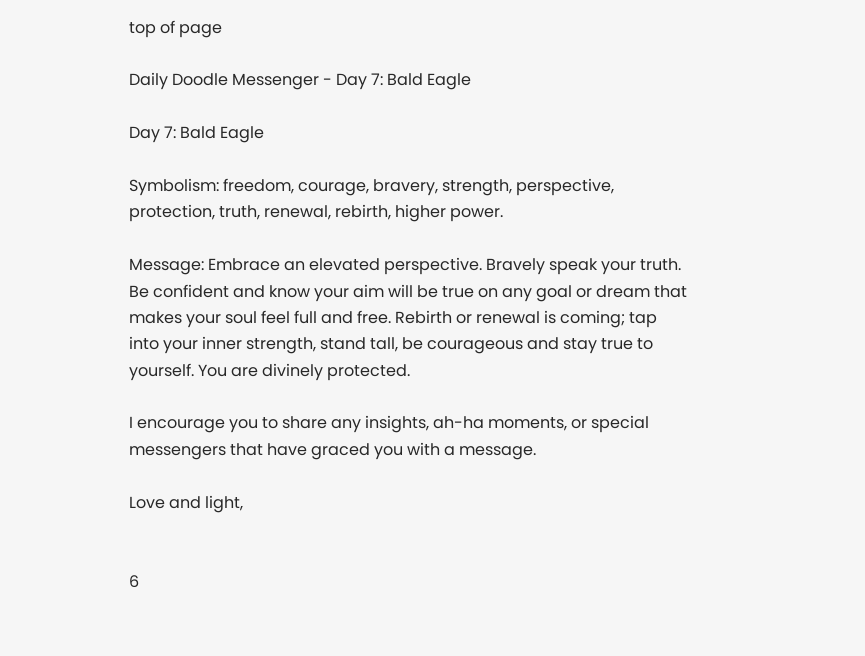top of page

Daily Doodle Messenger - Day 7: Bald Eagle

Day 7: Bald Eagle

Symbolism: freedom, courage, bravery, strength, perspective, protection, truth, renewal, rebirth, higher power.

Message: Embrace an elevated perspective. Bravely speak your truth. Be confident and know your aim will be true on any goal or dream that makes your soul feel full and free. Rebirth or renewal is coming; tap into your inner strength, stand tall, be courageous and stay true to yourself. You are divinely protected.

I encourage you to share any insights, ah-ha moments, or special messengers that have graced you with a message.

Love and light,


6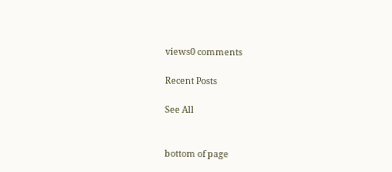views0 comments

Recent Posts

See All


bottom of page